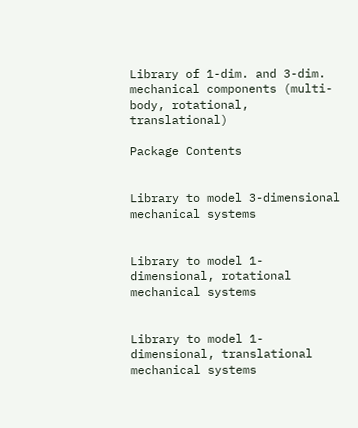Library of 1-dim. and 3-dim. mechanical components (multi-body, rotational, translational)

Package Contents


Library to model 3-dimensional mechanical systems


Library to model 1-dimensional, rotational mechanical systems


Library to model 1-dimensional, translational mechanical systems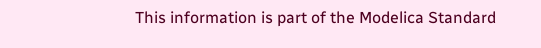This information is part of the Modelica Standard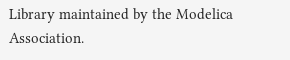Library maintained by the Modelica Association.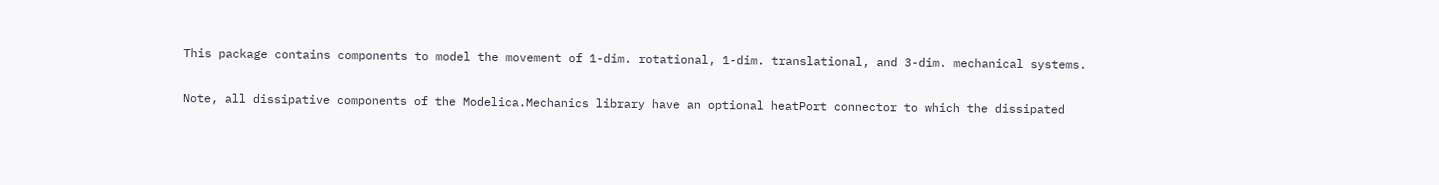This package contains components to model the movement of 1-dim. rotational, 1-dim. translational, and 3-dim. mechanical systems.

Note, all dissipative components of the Modelica.Mechanics library have an optional heatPort connector to which the dissipated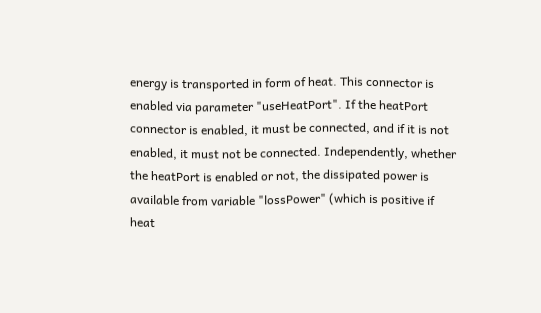energy is transported in form of heat. This connector is enabled via parameter "useHeatPort". If the heatPort connector is enabled, it must be connected, and if it is not enabled, it must not be connected. Independently, whether the heatPort is enabled or not, the dissipated power is available from variable "lossPower" (which is positive if heat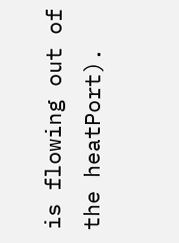is flowing out of the heatPort).